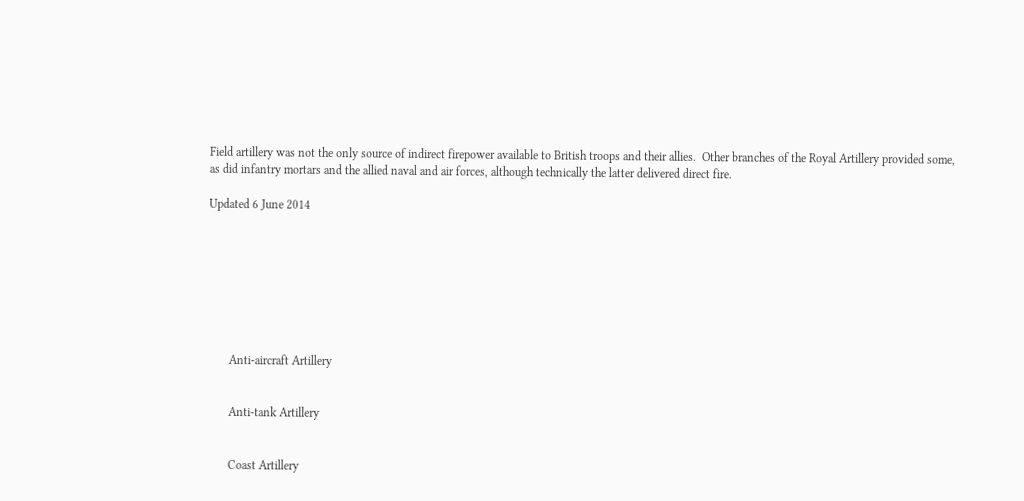Field artillery was not the only source of indirect firepower available to British troops and their allies.  Other branches of the Royal Artillery provided some, as did infantry mortars and the allied naval and air forces, although technically the latter delivered direct fire.

Updated 6 June 2014








       Anti-aircraft Artillery


       Anti-tank Artillery


       Coast Artillery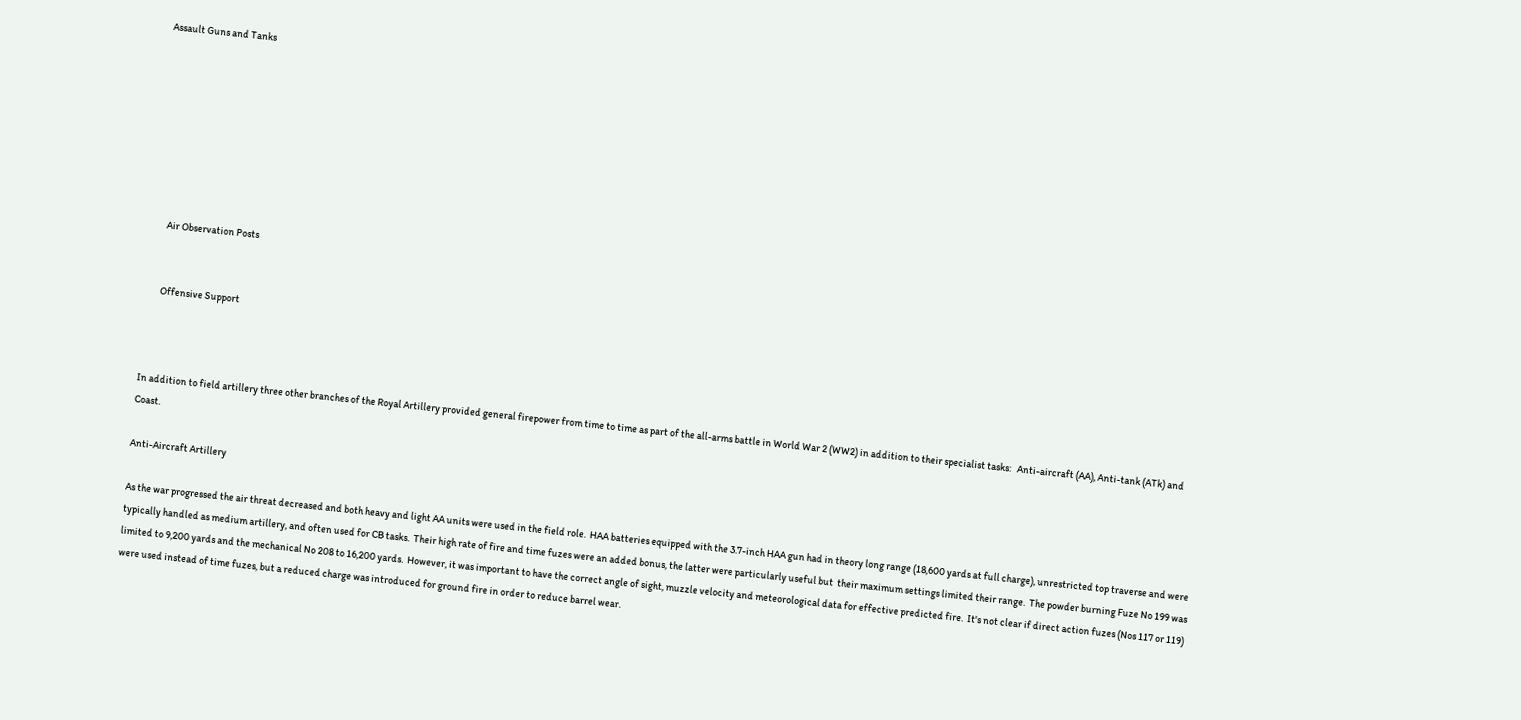Assault Guns and Tanks








       Air Observation Posts


       Offensive Support



In addition to field artillery three other branches of the Royal Artillery provided general firepower from time to time as part of the all-arms battle in World War 2 (WW2) in addition to their specialist tasks:   Anti-aircraft (AA), Anti-tank (ATk) and Coast.

Anti-Aircraft Artillery

As the war progressed the air threat decreased and both heavy and light AA units were used in the field role.  HAA batteries equipped with the 3.7-inch HAA gun had in theory long range (18,600 yards at full charge), unrestricted top traverse and were typically handled as medium artillery, and often used for CB tasks.  Their high rate of fire and time fuzes were an added bonus, the latter were particularly useful but  their maximum settings limited their range.  The powder burning Fuze No 199 was limited to 9,200 yards and the mechanical No 208 to 16,200 yards.  However, it was important to have the correct angle of sight, muzzle velocity and meteorological data for effective predicted fire.  It's not clear if direct action fuzes (Nos 117 or 119) were used instead of time fuzes, but a reduced charge was introduced for ground fire in order to reduce barrel wear.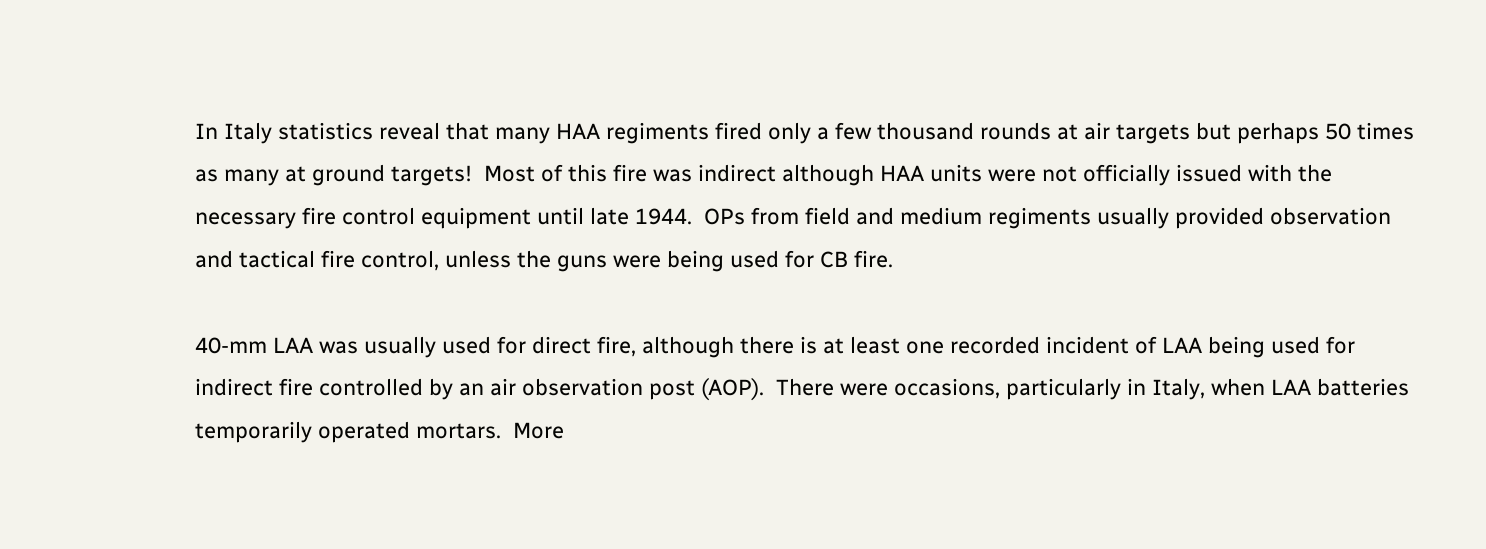In Italy statistics reveal that many HAA regiments fired only a few thousand rounds at air targets but perhaps 50 times as many at ground targets!  Most of this fire was indirect although HAA units were not officially issued with the necessary fire control equipment until late 1944.  OPs from field and medium regiments usually provided observation and tactical fire control, unless the guns were being used for CB fire.

40-mm LAA was usually used for direct fire, although there is at least one recorded incident of LAA being used for indirect fire controlled by an air observation post (AOP).  There were occasions, particularly in Italy, when LAA batteries temporarily operated mortars.  More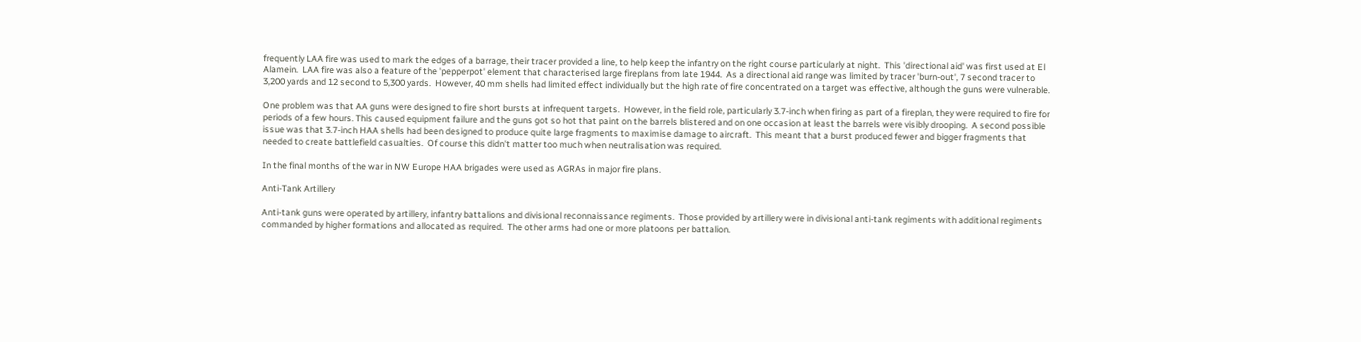frequently LAA fire was used to mark the edges of a barrage, their tracer provided a line, to help keep the infantry on the right course particularly at night.  This 'directional aid' was first used at El Alamein.  LAA fire was also a feature of the 'pepperpot' element that characterised large fireplans from late 1944.  As a directional aid range was limited by tracer 'burn-out', 7 second tracer to 3,200 yards and 12 second to 5,300 yards.  However, 40 mm shells had limited effect individually but the high rate of fire concentrated on a target was effective, although the guns were vulnerable.

One problem was that AA guns were designed to fire short bursts at infrequent targets.  However, in the field role, particularly 3.7-inch when firing as part of a fireplan, they were required to fire for periods of a few hours. This caused equipment failure and the guns got so hot that paint on the barrels blistered and on one occasion at least the barrels were visibly drooping.  A second possible issue was that 3.7-inch HAA shells had been designed to produce quite large fragments to maximise damage to aircraft.  This meant that a burst produced fewer and bigger fragments that needed to create battlefield casualties.  Of course this didn't matter too much when neutralisation was required.

In the final months of the war in NW Europe HAA brigades were used as AGRAs in major fire plans.

Anti-Tank Artillery

Anti-tank guns were operated by artillery, infantry battalions and divisional reconnaissance regiments.  Those provided by artillery were in divisional anti-tank regiments with additional regiments commanded by higher formations and allocated as required.  The other arms had one or more platoons per battalion.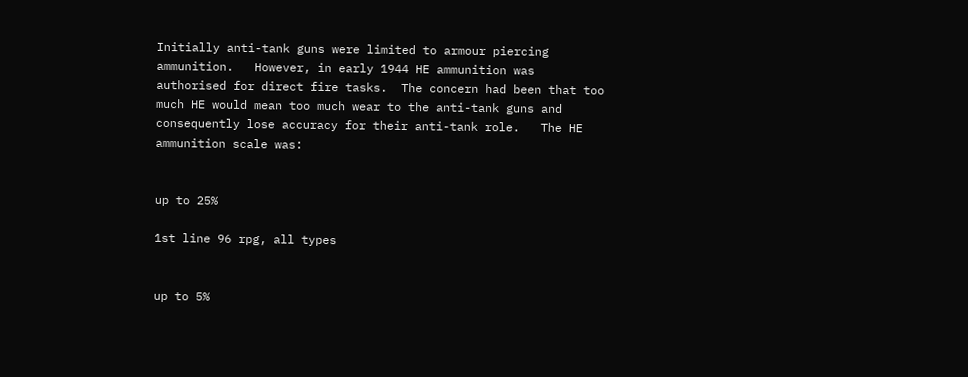Initially anti-tank guns were limited to armour piercing ammunition.   However, in early 1944 HE ammunition was authorised for direct fire tasks.  The concern had been that too much HE would mean too much wear to the anti-tank guns and consequently lose accuracy for their anti-tank role.   The HE ammunition scale was:


up to 25%

1st line 96 rpg, all types


up to 5%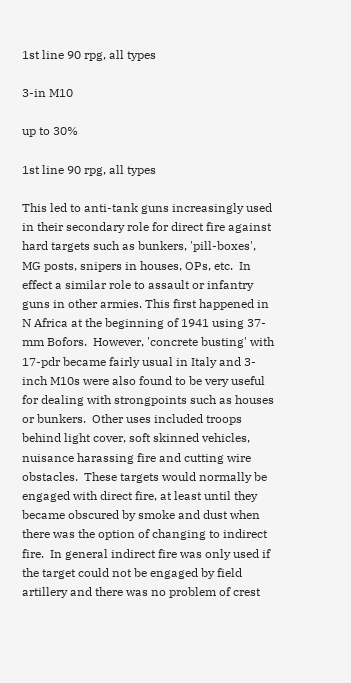1st line 90 rpg, all types

3-in M10

up to 30%

1st line 90 rpg, all types

This led to anti-tank guns increasingly used in their secondary role for direct fire against hard targets such as bunkers, 'pill-boxes', MG posts, snipers in houses, OPs, etc.  In effect a similar role to assault or infantry guns in other armies. This first happened in N Africa at the beginning of 1941 using 37-mm Bofors.  However, 'concrete busting' with 17-pdr became fairly usual in Italy and 3-inch M10s were also found to be very useful for dealing with strongpoints such as houses or bunkers.  Other uses included troops behind light cover, soft skinned vehicles, nuisance harassing fire and cutting wire obstacles.  These targets would normally be engaged with direct fire, at least until they became obscured by smoke and dust when there was the option of changing to indirect fire.  In general indirect fire was only used if the target could not be engaged by field artillery and there was no problem of crest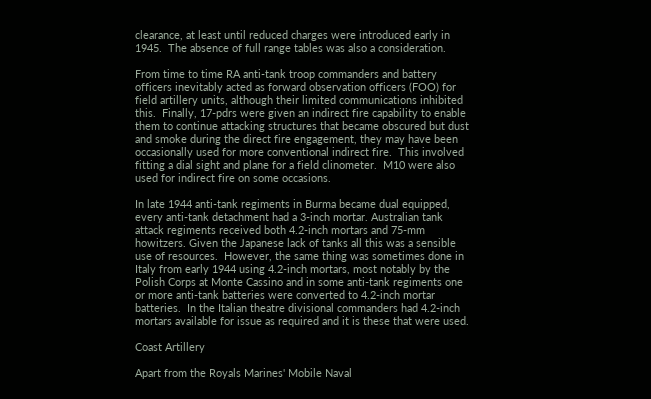clearance, at least until reduced charges were introduced early in 1945.  The absence of full range tables was also a consideration.

From time to time RA anti-tank troop commanders and battery officers inevitably acted as forward observation officers (FOO) for field artillery units, although their limited communications inhibited this.  Finally, 17-pdrs were given an indirect fire capability to enable them to continue attacking structures that became obscured but dust and smoke during the direct fire engagement, they may have been occasionally used for more conventional indirect fire.  This involved fitting a dial sight and plane for a field clinometer.  M10 were also used for indirect fire on some occasions.

In late 1944 anti-tank regiments in Burma became dual equipped, every anti-tank detachment had a 3-inch mortar. Australian tank attack regiments received both 4.2-inch mortars and 75-mm howitzers. Given the Japanese lack of tanks all this was a sensible use of resources.  However, the same thing was sometimes done in Italy from early 1944 using 4.2-inch mortars, most notably by the Polish Corps at Monte Cassino and in some anti-tank regiments one or more anti-tank batteries were converted to 4.2-inch mortar batteries.  In the Italian theatre divisional commanders had 4.2-inch mortars available for issue as required and it is these that were used.

Coast Artillery

Apart from the Royals Marines' Mobile Naval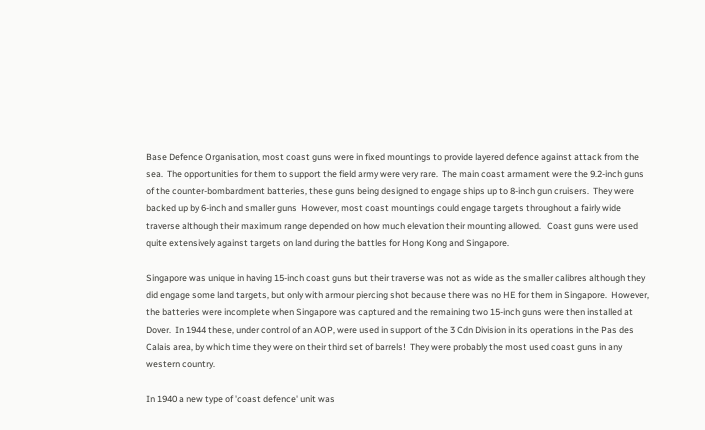Base Defence Organisation, most coast guns were in fixed mountings to provide layered defence against attack from the sea.  The opportunities for them to support the field army were very rare.  The main coast armament were the 9.2-inch guns of the counter-bombardment batteries, these guns being designed to engage ships up to 8-inch gun cruisers.  They were backed up by 6-inch and smaller guns  However, most coast mountings could engage targets throughout a fairly wide traverse although their maximum range depended on how much elevation their mounting allowed.   Coast guns were used quite extensively against targets on land during the battles for Hong Kong and Singapore.

Singapore was unique in having 15-inch coast guns but their traverse was not as wide as the smaller calibres although they did engage some land targets, but only with armour piercing shot because there was no HE for them in Singapore.  However, the batteries were incomplete when Singapore was captured and the remaining two 15-inch guns were then installed at Dover.  In 1944 these, under control of an AOP, were used in support of the 3 Cdn Division in its operations in the Pas des Calais area, by which time they were on their third set of barrels!  They were probably the most used coast guns in any western country.

In 1940 a new type of 'coast defence' unit was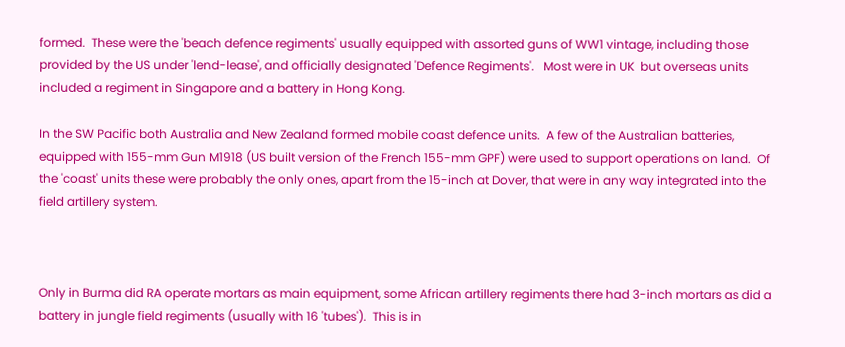formed.  These were the 'beach defence regiments' usually equipped with assorted guns of WW1 vintage, including those provided by the US under 'lend-lease', and officially designated 'Defence Regiments'.   Most were in UK  but overseas units included a regiment in Singapore and a battery in Hong Kong.

In the SW Pacific both Australia and New Zealand formed mobile coast defence units.  A few of the Australian batteries, equipped with 155-mm Gun M1918 (US built version of the French 155-mm GPF) were used to support operations on land.  Of the 'coast' units these were probably the only ones, apart from the 15-inch at Dover, that were in any way integrated into the field artillery system.



Only in Burma did RA operate mortars as main equipment, some African artillery regiments there had 3-inch mortars as did a battery in jungle field regiments (usually with 16 'tubes').  This is in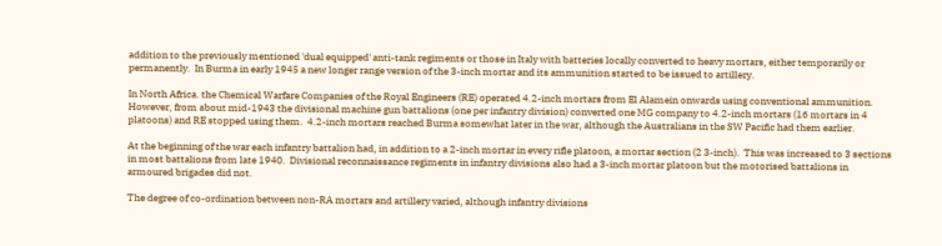addition to the previously mentioned 'dual equipped' anti-tank regiments or those in Italy with batteries locally converted to heavy mortars, either temporarily or permanently.  In Burma in early 1945 a new longer range version of the 3-inch mortar and its ammunition started to be issued to artillery.

In North Africa. the Chemical Warfare Companies of the Royal Engineers (RE) operated 4.2-inch mortars from El Alamein onwards using conventional ammunition.  However, from about mid-1943 the divisional machine gun battalions (one per infantry division) converted one MG company to 4.2-inch mortars (16 mortars in 4 platoons) and RE stopped using them.  4.2-inch mortars reached Burma somewhat later in the war, although the Australians in the SW Pacific had them earlier.

At the beginning of the war each infantry battalion had, in addition to a 2-inch mortar in every rifle platoon, a mortar section (2 3-inch).  This was increased to 3 sections in most battalions from late 1940.  Divisional reconnaissance regiments in infantry divisions also had a 3-inch mortar platoon but the motorised battalions in armoured brigades did not.

The degree of co-ordination between non-RA mortars and artillery varied, although infantry divisions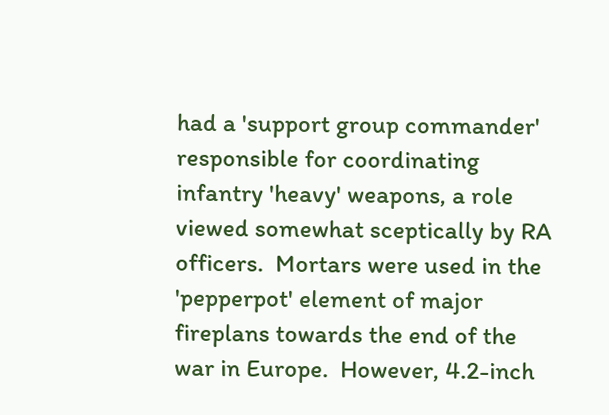had a 'support group commander' responsible for coordinating infantry 'heavy' weapons, a role viewed somewhat sceptically by RA officers.  Mortars were used in the 'pepperpot' element of major fireplans towards the end of the war in Europe.  However, 4.2-inch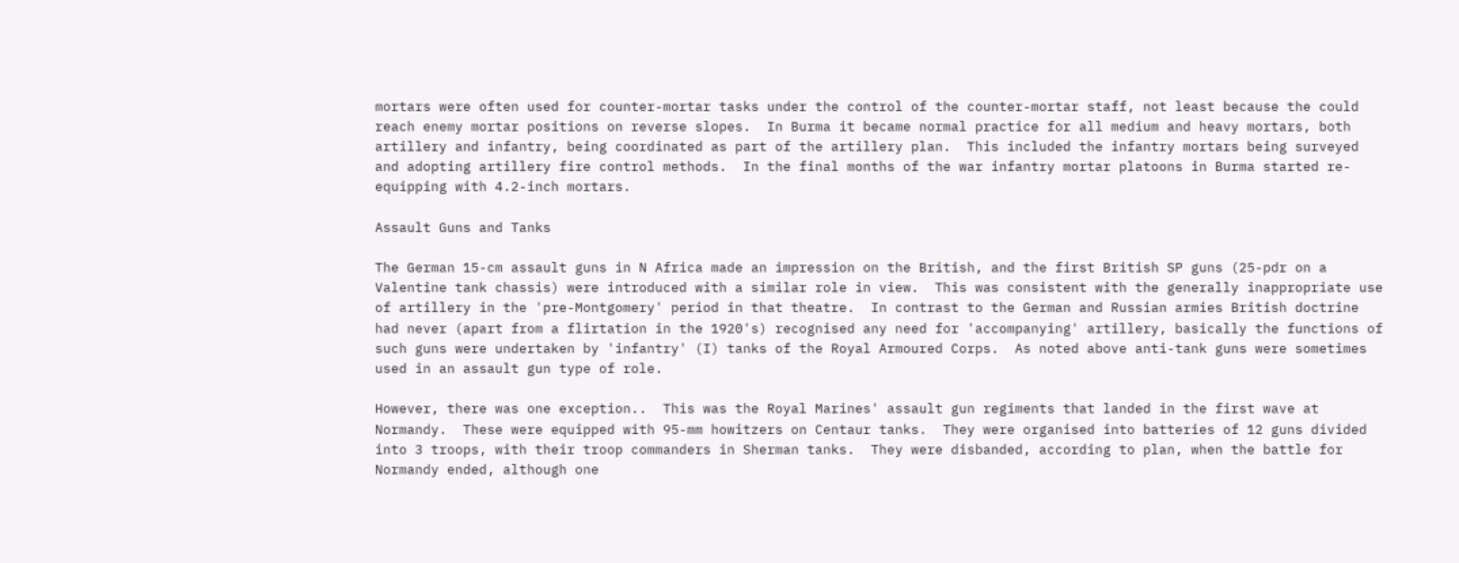mortars were often used for counter-mortar tasks under the control of the counter-mortar staff, not least because the could reach enemy mortar positions on reverse slopes.  In Burma it became normal practice for all medium and heavy mortars, both artillery and infantry, being coordinated as part of the artillery plan.  This included the infantry mortars being surveyed and adopting artillery fire control methods.  In the final months of the war infantry mortar platoons in Burma started re-equipping with 4.2-inch mortars.

Assault Guns and Tanks

The German 15-cm assault guns in N Africa made an impression on the British, and the first British SP guns (25-pdr on a Valentine tank chassis) were introduced with a similar role in view.  This was consistent with the generally inappropriate use of artillery in the 'pre-Montgomery' period in that theatre.  In contrast to the German and Russian armies British doctrine had never (apart from a flirtation in the 1920's) recognised any need for 'accompanying' artillery, basically the functions of such guns were undertaken by 'infantry' (I) tanks of the Royal Armoured Corps.  As noted above anti-tank guns were sometimes used in an assault gun type of role.

However, there was one exception..  This was the Royal Marines' assault gun regiments that landed in the first wave at Normandy.  These were equipped with 95-mm howitzers on Centaur tanks.  They were organised into batteries of 12 guns divided into 3 troops, with their troop commanders in Sherman tanks.  They were disbanded, according to plan, when the battle for Normandy ended, although one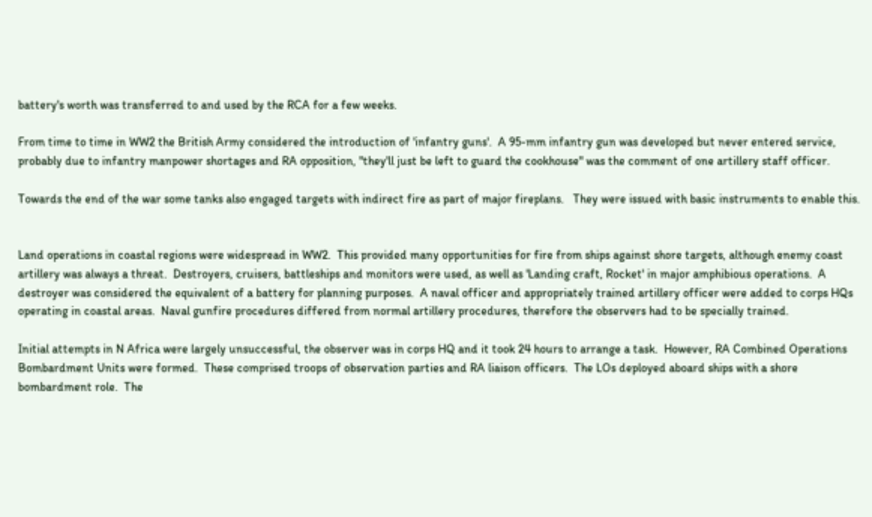battery's worth was transferred to and used by the RCA for a few weeks.

From time to time in WW2 the British Army considered the introduction of 'infantry guns'.  A 95-mm infantry gun was developed but never entered service, probably due to infantry manpower shortages and RA opposition, "they'll just be left to guard the cookhouse" was the comment of one artillery staff officer.

Towards the end of the war some tanks also engaged targets with indirect fire as part of major fireplans.   They were issued with basic instruments to enable this.


Land operations in coastal regions were widespread in WW2.  This provided many opportunities for fire from ships against shore targets, although enemy coast artillery was always a threat.  Destroyers, cruisers, battleships and monitors were used, as well as 'Landing craft, Rocket' in major amphibious operations.  A destroyer was considered the equivalent of a battery for planning purposes.  A naval officer and appropriately trained artillery officer were added to corps HQs operating in coastal areas.  Naval gunfire procedures differed from normal artillery procedures, therefore the observers had to be specially trained.

Initial attempts in N Africa were largely unsuccessful, the observer was in corps HQ and it took 24 hours to arrange a task.  However, RA Combined Operations Bombardment Units were formed.  These comprised troops of observation parties and RA liaison officers.  The LOs deployed aboard ships with a shore bombardment role.  The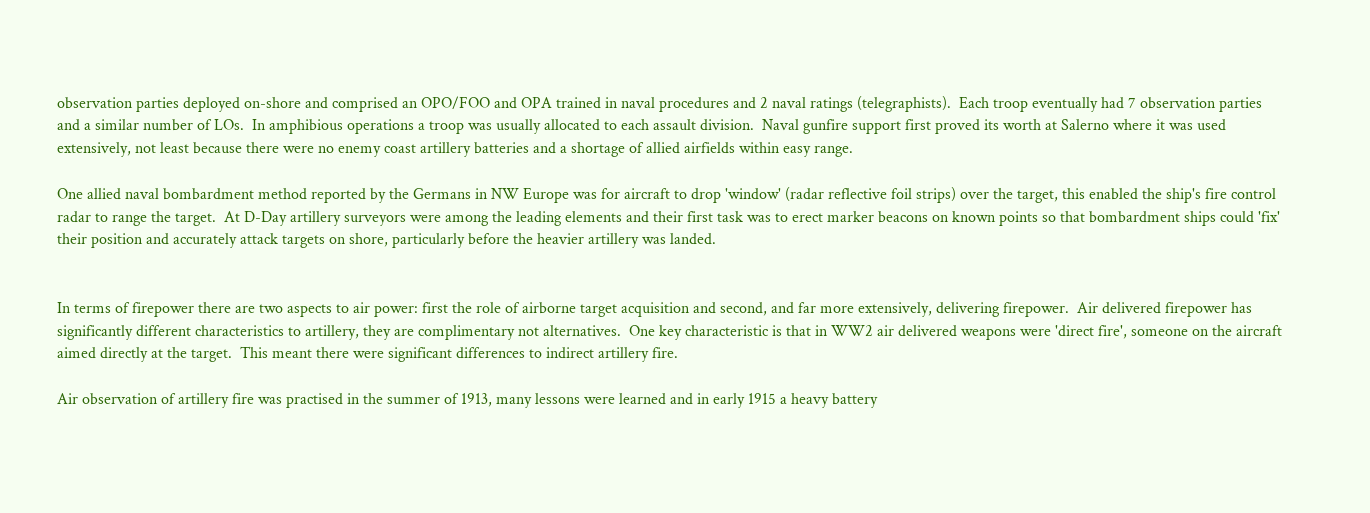observation parties deployed on-shore and comprised an OPO/FOO and OPA trained in naval procedures and 2 naval ratings (telegraphists).  Each troop eventually had 7 observation parties and a similar number of LOs.  In amphibious operations a troop was usually allocated to each assault division.  Naval gunfire support first proved its worth at Salerno where it was used extensively, not least because there were no enemy coast artillery batteries and a shortage of allied airfields within easy range.

One allied naval bombardment method reported by the Germans in NW Europe was for aircraft to drop 'window' (radar reflective foil strips) over the target, this enabled the ship's fire control radar to range the target.  At D-Day artillery surveyors were among the leading elements and their first task was to erect marker beacons on known points so that bombardment ships could 'fix' their position and accurately attack targets on shore, particularly before the heavier artillery was landed.


In terms of firepower there are two aspects to air power: first the role of airborne target acquisition and second, and far more extensively, delivering firepower.  Air delivered firepower has significantly different characteristics to artillery, they are complimentary not alternatives.  One key characteristic is that in WW2 air delivered weapons were 'direct fire', someone on the aircraft aimed directly at the target.  This meant there were significant differences to indirect artillery fire.

Air observation of artillery fire was practised in the summer of 1913, many lessons were learned and in early 1915 a heavy battery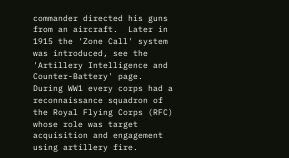commander directed his guns from an aircraft.  Later in 1915 the 'Zone Call' system was introduced, see the 'Artillery Intelligence and Counter-Battery' page.  During WW1 every corps had a reconnaissance squadron of the Royal Flying Corps (RFC) whose role was target acquisition and engagement using artillery fire.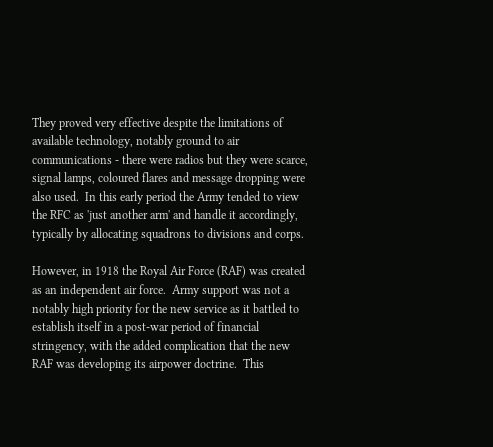They proved very effective despite the limitations of available technology, notably ground to air communications - there were radios but they were scarce, signal lamps, coloured flares and message dropping were also used.  In this early period the Army tended to view the RFC as 'just another arm' and handle it accordingly, typically by allocating squadrons to divisions and corps.

However, in 1918 the Royal Air Force (RAF) was created as an independent air force.  Army support was not a notably high priority for the new service as it battled to establish itself in a post-war period of financial stringency, with the added complication that the new RAF was developing its airpower doctrine.  This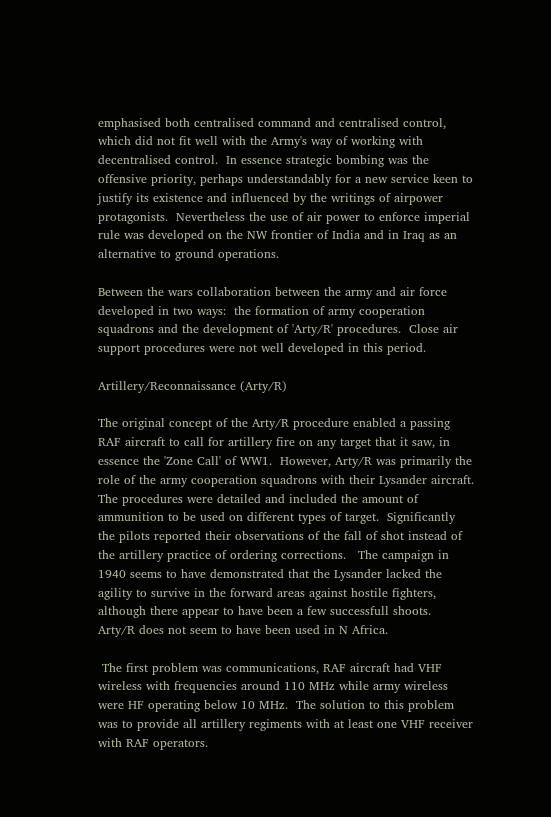emphasised both centralised command and centralised control, which did not fit well with the Army's way of working with decentralised control.  In essence strategic bombing was the offensive priority, perhaps understandably for a new service keen to justify its existence and influenced by the writings of airpower protagonists.  Nevertheless the use of air power to enforce imperial rule was developed on the NW frontier of India and in Iraq as an alternative to ground operations.

Between the wars collaboration between the army and air force developed in two ways:  the formation of army cooperation squadrons and the development of 'Arty/R' procedures.  Close air support procedures were not well developed in this period.

Artillery/Reconnaissance (Arty/R)

The original concept of the Arty/R procedure enabled a passing RAF aircraft to call for artillery fire on any target that it saw, in essence the 'Zone Call' of WW1.  However, Arty/R was primarily the role of the army cooperation squadrons with their Lysander aircraft.  The procedures were detailed and included the amount of ammunition to be used on different types of target.  Significantly the pilots reported their observations of the fall of shot instead of the artillery practice of ordering corrections.   The campaign in 1940 seems to have demonstrated that the Lysander lacked the agility to survive in the forward areas against hostile fighters, although there appear to have been a few successfull shoots.  Arty/R does not seem to have been used in N Africa.

 The first problem was communications, RAF aircraft had VHF wireless with frequencies around 110 MHz while army wireless were HF operating below 10 MHz.  The solution to this problem was to provide all artillery regiments with at least one VHF receiver with RAF operators.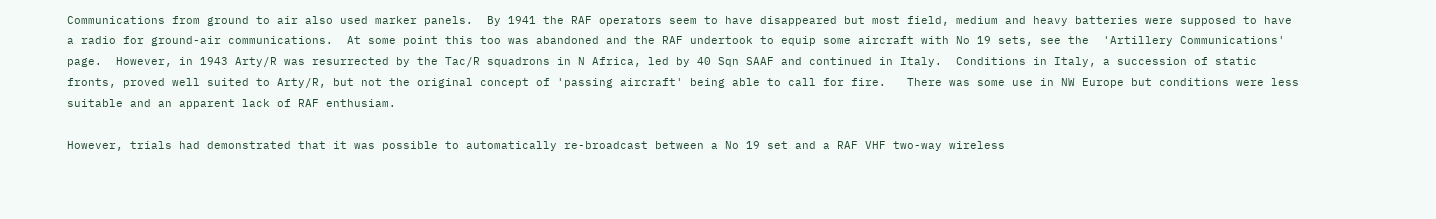Communications from ground to air also used marker panels.  By 1941 the RAF operators seem to have disappeared but most field, medium and heavy batteries were supposed to have a radio for ground-air communications.  At some point this too was abandoned and the RAF undertook to equip some aircraft with No 19 sets, see the  'Artillery Communications' page.  However, in 1943 Arty/R was resurrected by the Tac/R squadrons in N Africa, led by 40 Sqn SAAF and continued in Italy.  Conditions in Italy, a succession of static fronts, proved well suited to Arty/R, but not the original concept of 'passing aircraft' being able to call for fire.   There was some use in NW Europe but conditions were less suitable and an apparent lack of RAF enthusiam.

However, trials had demonstrated that it was possible to automatically re-broadcast between a No 19 set and a RAF VHF two-way wireless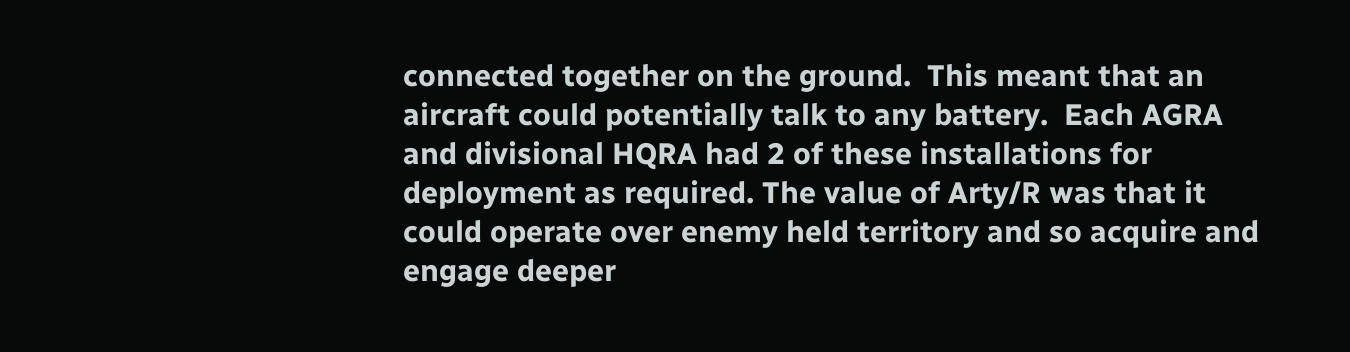connected together on the ground.  This meant that an aircraft could potentially talk to any battery.  Each AGRA and divisional HQRA had 2 of these installations for deployment as required. The value of Arty/R was that it could operate over enemy held territory and so acquire and engage deeper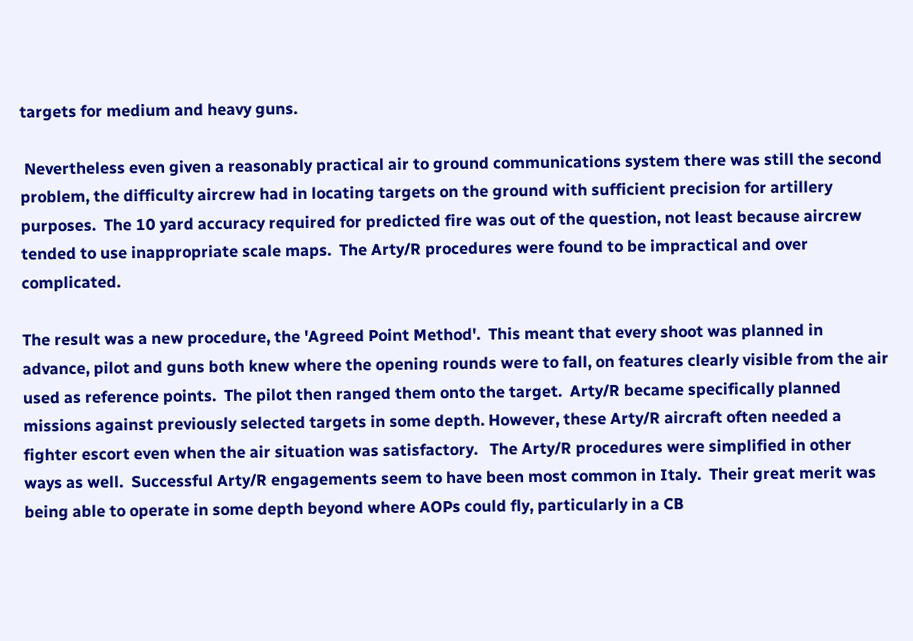targets for medium and heavy guns.

 Nevertheless even given a reasonably practical air to ground communications system there was still the second problem, the difficulty aircrew had in locating targets on the ground with sufficient precision for artillery purposes.  The 10 yard accuracy required for predicted fire was out of the question, not least because aircrew tended to use inappropriate scale maps.  The Arty/R procedures were found to be impractical and over complicated.

The result was a new procedure, the 'Agreed Point Method'.  This meant that every shoot was planned in advance, pilot and guns both knew where the opening rounds were to fall, on features clearly visible from the air used as reference points.  The pilot then ranged them onto the target.  Arty/R became specifically planned missions against previously selected targets in some depth. However, these Arty/R aircraft often needed a fighter escort even when the air situation was satisfactory.   The Arty/R procedures were simplified in other ways as well.  Successful Arty/R engagements seem to have been most common in Italy.  Their great merit was being able to operate in some depth beyond where AOPs could fly, particularly in a CB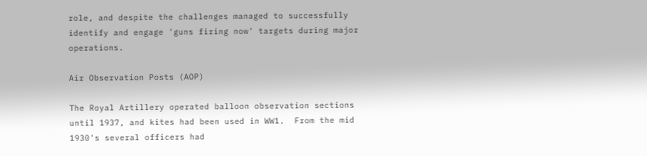role, and despite the challenges managed to successfully identify and engage 'guns firing now' targets during major operations.

Air Observation Posts (AOP)

The Royal Artillery operated balloon observation sections until 1937, and kites had been used in WW1.  From the mid 1930's several officers had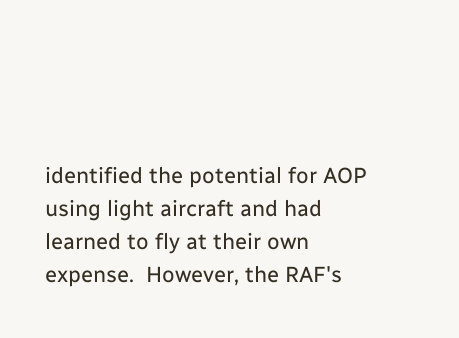identified the potential for AOP using light aircraft and had learned to fly at their own expense.  However, the RAF's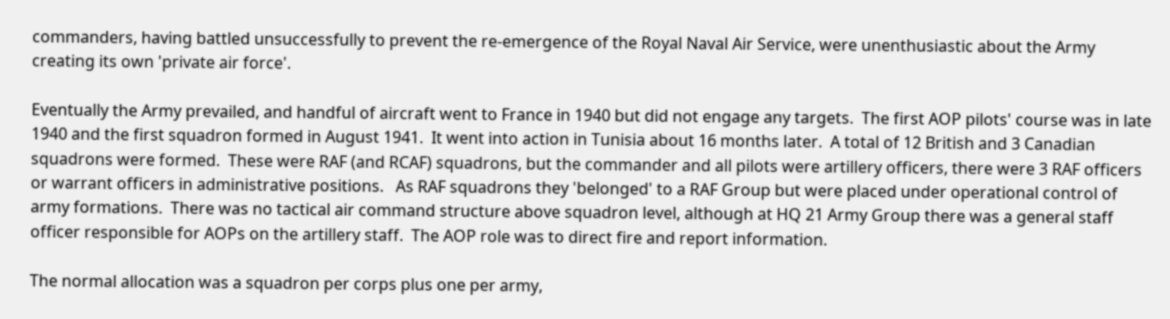commanders, having battled unsuccessfully to prevent the re-emergence of the Royal Naval Air Service, were unenthusiastic about the Army creating its own 'private air force'.

Eventually the Army prevailed, and handful of aircraft went to France in 1940 but did not engage any targets.  The first AOP pilots' course was in late 1940 and the first squadron formed in August 1941.  It went into action in Tunisia about 16 months later.  A total of 12 British and 3 Canadian squadrons were formed.  These were RAF (and RCAF) squadrons, but the commander and all pilots were artillery officers, there were 3 RAF officers or warrant officers in administrative positions.   As RAF squadrons they 'belonged' to a RAF Group but were placed under operational control of army formations.  There was no tactical air command structure above squadron level, although at HQ 21 Army Group there was a general staff officer responsible for AOPs on the artillery staff.  The AOP role was to direct fire and report information.

The normal allocation was a squadron per corps plus one per army,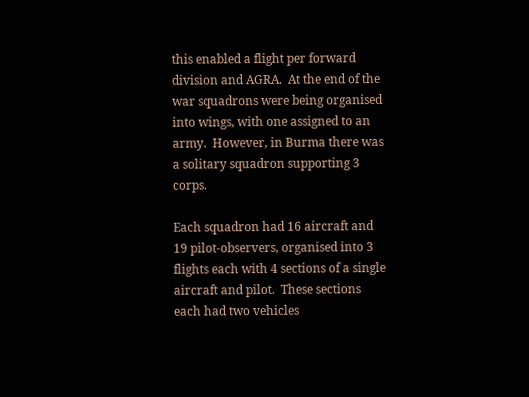this enabled a flight per forward division and AGRA.  At the end of the war squadrons were being organised into wings, with one assigned to an army.  However, in Burma there was a solitary squadron supporting 3 corps.

Each squadron had 16 aircraft and 19 pilot-observers, organised into 3 flights each with 4 sections of a single aircraft and pilot.  These sections each had two vehicles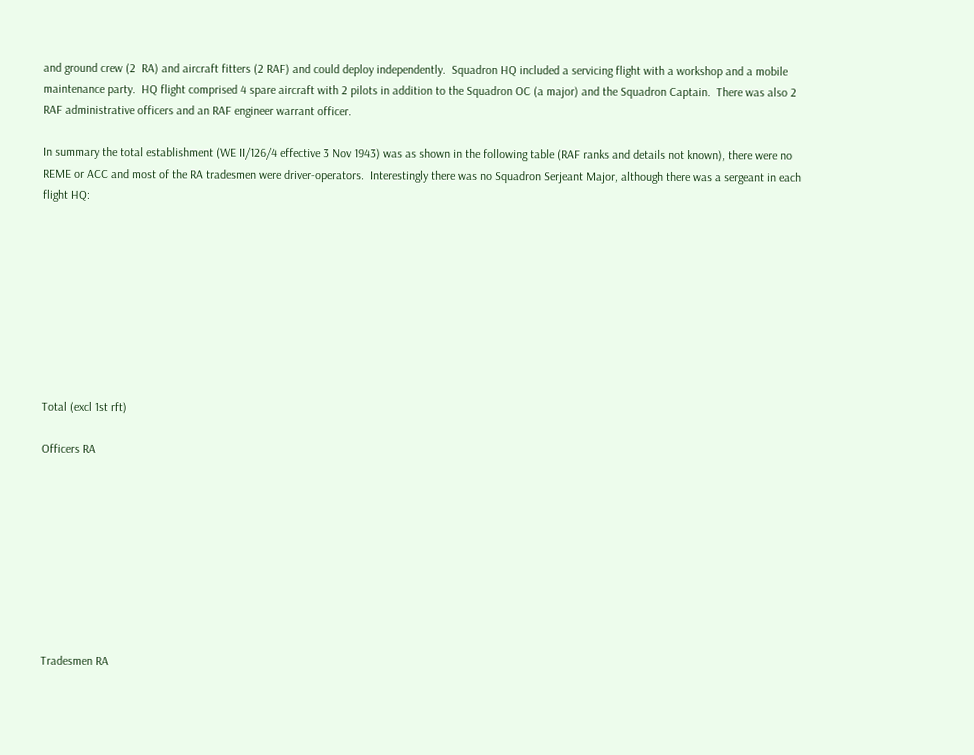and ground crew (2  RA) and aircraft fitters (2 RAF) and could deploy independently.  Squadron HQ included a servicing flight with a workshop and a mobile maintenance party.  HQ flight comprised 4 spare aircraft with 2 pilots in addition to the Squadron OC (a major) and the Squadron Captain.  There was also 2 RAF administrative officers and an RAF engineer warrant officer.

In summary the total establishment (WE II/126/4 effective 3 Nov 1943) was as shown in the following table (RAF ranks and details not known), there were no REME or ACC and most of the RA tradesmen were driver-operators.  Interestingly there was no Squadron Serjeant Major, although there was a sergeant in each flight HQ:









Total (excl 1st rft)

Officers RA









Tradesmen RA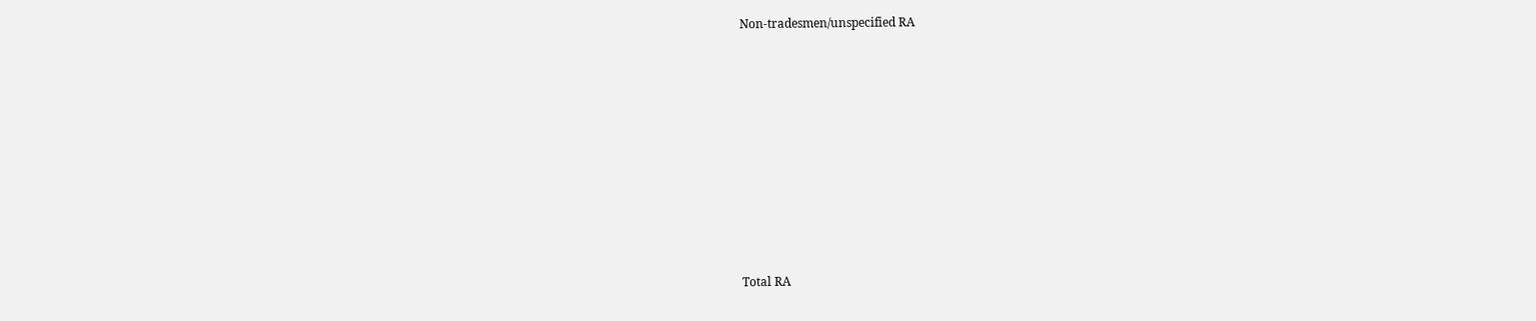Non-tradesmen/unspecified RA









Total RA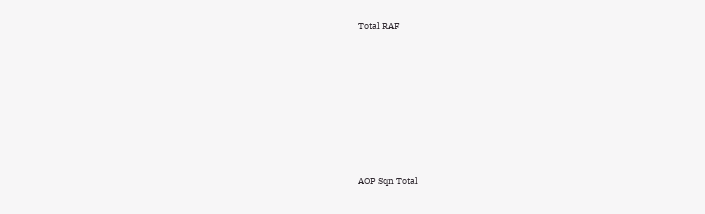Total RAF









AOP Sqn Total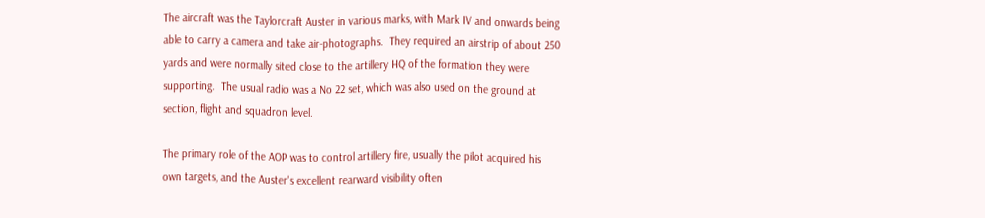The aircraft was the Taylorcraft Auster in various marks, with Mark IV and onwards being able to carry a camera and take air-photographs.  They required an airstrip of about 250 yards and were normally sited close to the artillery HQ of the formation they were supporting.  The usual radio was a No 22 set, which was also used on the ground at section, flight and squadron level.

The primary role of the AOP was to control artillery fire, usually the pilot acquired his own targets, and the Auster's excellent rearward visibility often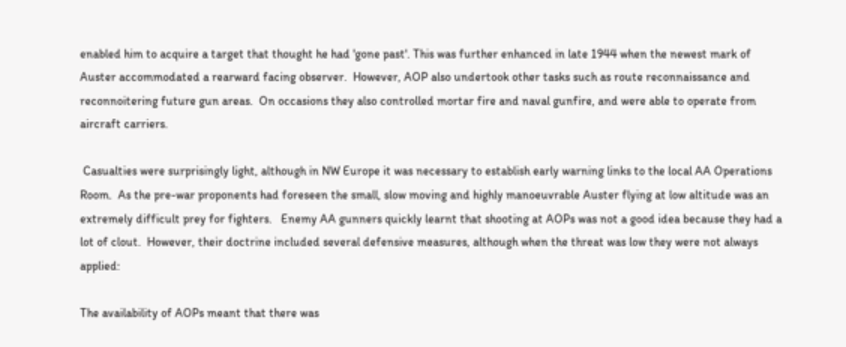enabled him to acquire a target that thought he had 'gone past'. This was further enhanced in late 1944 when the newest mark of Auster accommodated a rearward facing observer.  However, AOP also undertook other tasks such as route reconnaissance and reconnoitering future gun areas.  On occasions they also controlled mortar fire and naval gunfire, and were able to operate from aircraft carriers.

 Casualties were surprisingly light, although in NW Europe it was necessary to establish early warning links to the local AA Operations Room.  As the pre-war proponents had foreseen the small, slow moving and highly manoeuvrable Auster flying at low altitude was an extremely difficult prey for fighters.   Enemy AA gunners quickly learnt that shooting at AOPs was not a good idea because they had a lot of clout.  However, their doctrine included several defensive measures, although when the threat was low they were not always applied:

The availability of AOPs meant that there was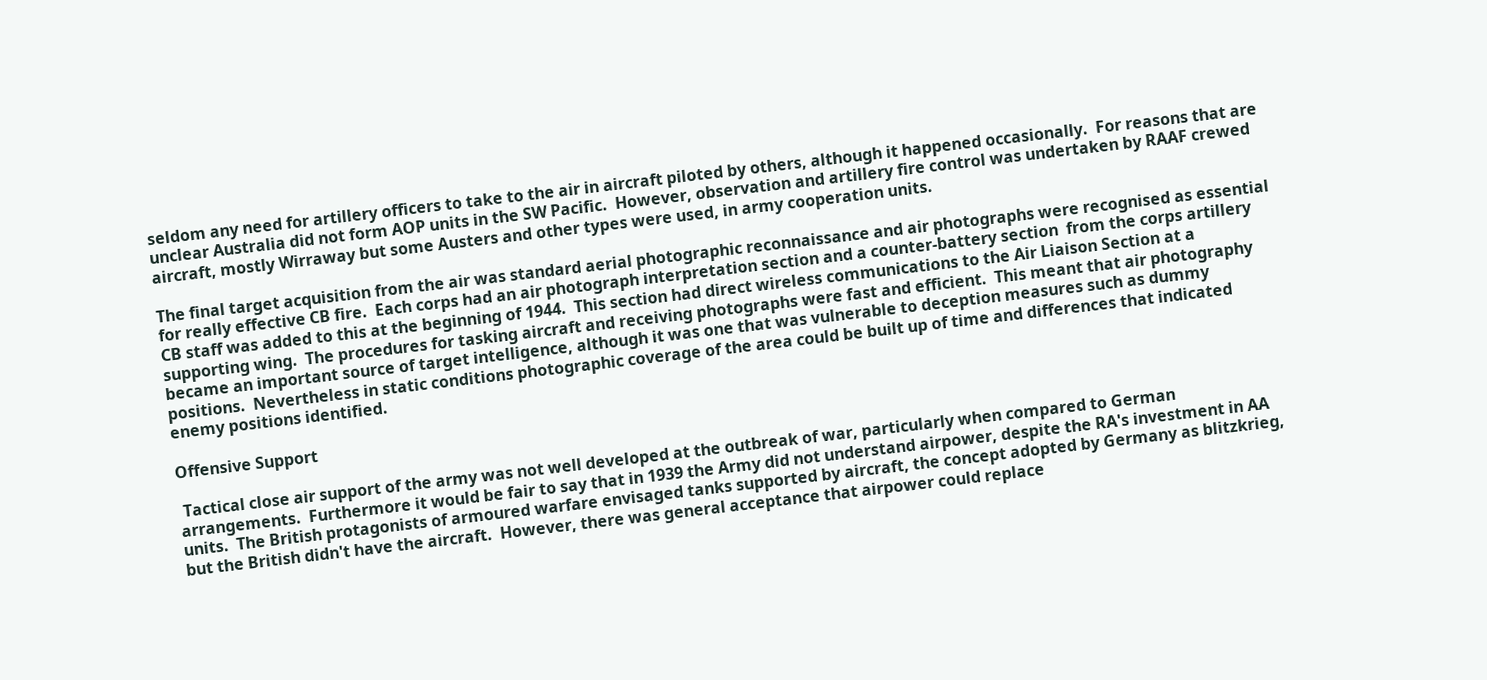seldom any need for artillery officers to take to the air in aircraft piloted by others, although it happened occasionally.  For reasons that are unclear Australia did not form AOP units in the SW Pacific.  However, observation and artillery fire control was undertaken by RAAF crewed aircraft, mostly Wirraway but some Austers and other types were used, in army cooperation units.

The final target acquisition from the air was standard aerial photographic reconnaissance and air photographs were recognised as essential for really effective CB fire.  Each corps had an air photograph interpretation section and a counter-battery section  from the corps artillery CB staff was added to this at the beginning of 1944.  This section had direct wireless communications to the Air Liaison Section at a supporting wing.  The procedures for tasking aircraft and receiving photographs were fast and efficient.  This meant that air photography became an important source of target intelligence, although it was one that was vulnerable to deception measures such as dummy positions.  Nevertheless in static conditions photographic coverage of the area could be built up of time and differences that indicated enemy positions identified.

Offensive Support

 Tactical close air support of the army was not well developed at the outbreak of war, particularly when compared to German arrangements.  Furthermore it would be fair to say that in 1939 the Army did not understand airpower, despite the RA's investment in AA units.  The British protagonists of armoured warfare envisaged tanks supported by aircraft, the concept adopted by Germany as blitzkrieg, but the British didn't have the aircraft.  However, there was general acceptance that airpower could replace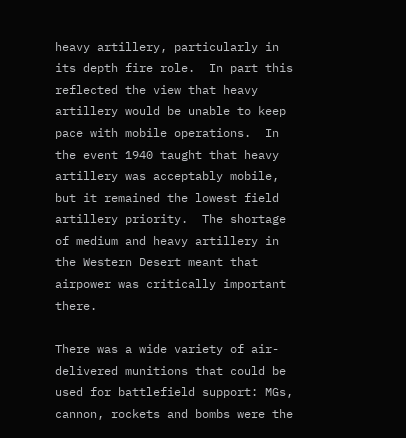heavy artillery, particularly in its depth fire role.  In part this reflected the view that heavy artillery would be unable to keep pace with mobile operations.  In the event 1940 taught that heavy artillery was acceptably mobile, but it remained the lowest field artillery priority.  The shortage of medium and heavy artillery in the Western Desert meant that airpower was critically important there.

There was a wide variety of air-delivered munitions that could be used for battlefield support: MGs, cannon, rockets and bombs were the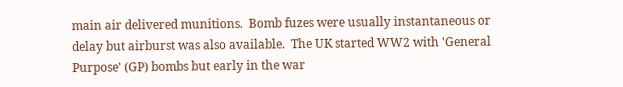main air delivered munitions.  Bomb fuzes were usually instantaneous or delay but airburst was also available.  The UK started WW2 with 'General Purpose' (GP) bombs but early in the war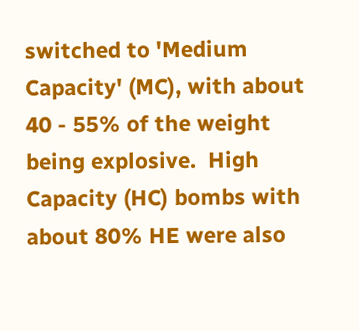switched to 'Medium Capacity' (MC), with about 40 - 55% of the weight being explosive.  High Capacity (HC) bombs with about 80% HE were also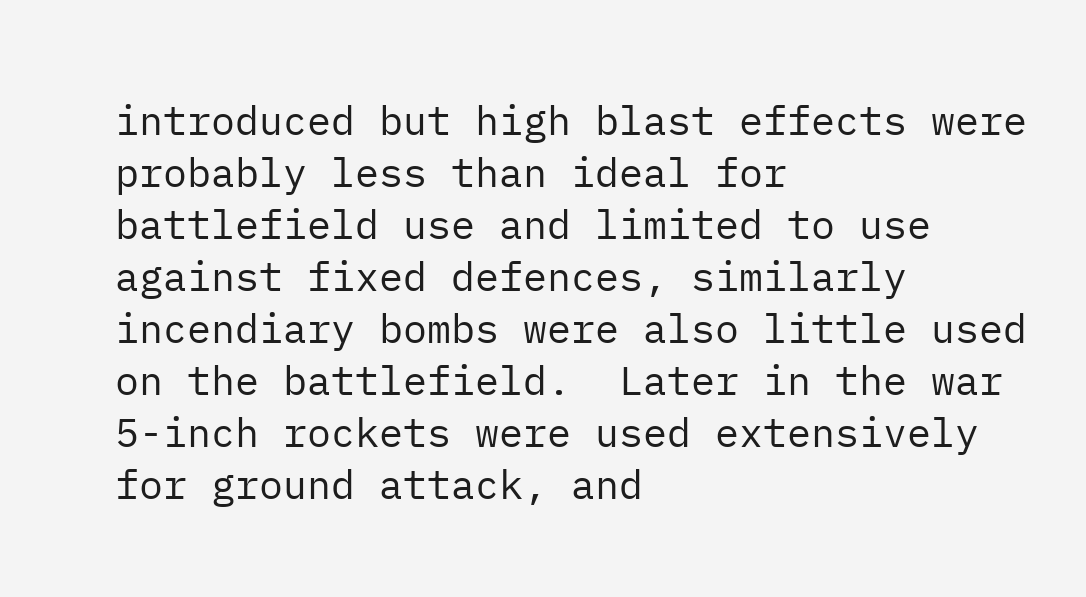introduced but high blast effects were probably less than ideal for battlefield use and limited to use against fixed defences, similarly incendiary bombs were also little used on the battlefield.  Later in the war 5-inch rockets were used extensively for ground attack, and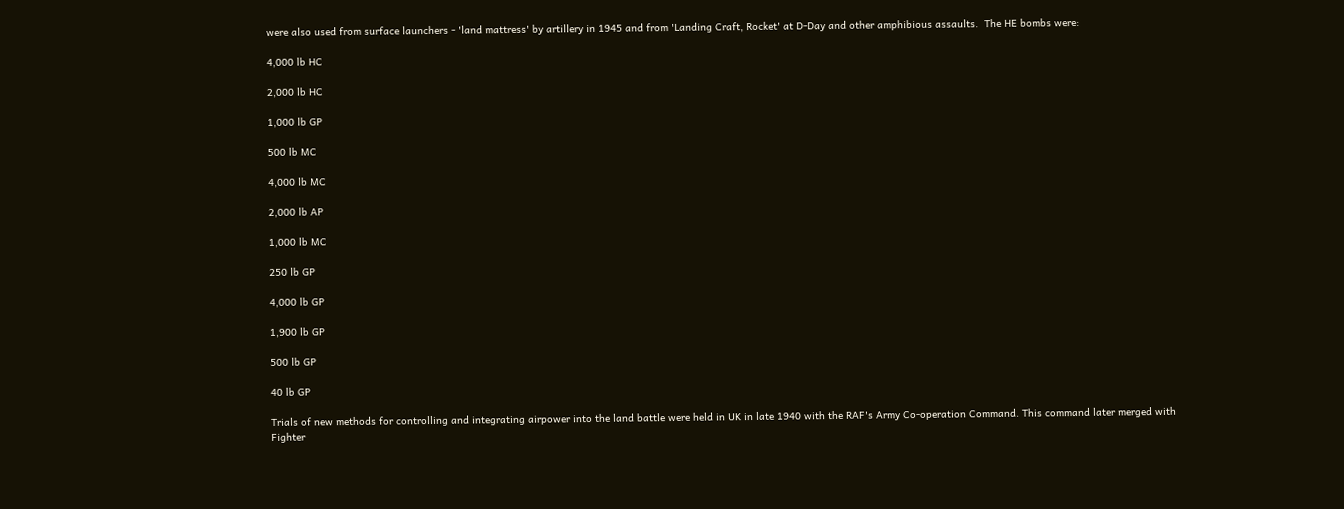were also used from surface launchers - 'land mattress' by artillery in 1945 and from 'Landing Craft, Rocket' at D-Day and other amphibious assaults.  The HE bombs were:

4,000 lb HC

2,000 lb HC

1,000 lb GP

500 lb MC

4,000 lb MC

2,000 lb AP

1,000 lb MC

250 lb GP

4,000 lb GP

1,900 lb GP

500 lb GP

40 lb GP

Trials of new methods for controlling and integrating airpower into the land battle were held in UK in late 1940 with the RAF's Army Co-operation Command. This command later merged with Fighter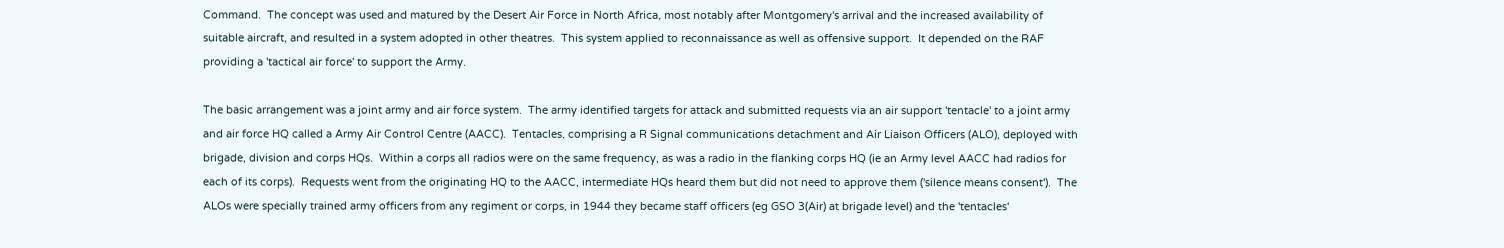Command.  The concept was used and matured by the Desert Air Force in North Africa, most notably after Montgomery's arrival and the increased availability of suitable aircraft, and resulted in a system adopted in other theatres.  This system applied to reconnaissance as well as offensive support.  It depended on the RAF providing a 'tactical air force' to support the Army.

The basic arrangement was a joint army and air force system.  The army identified targets for attack and submitted requests via an air support 'tentacle' to a joint army and air force HQ called a Army Air Control Centre (AACC).  Tentacles, comprising a R Signal communications detachment and Air Liaison Officers (ALO), deployed with brigade, division and corps HQs.  Within a corps all radios were on the same frequency, as was a radio in the flanking corps HQ (ie an Army level AACC had radios for each of its corps).  Requests went from the originating HQ to the AACC, intermediate HQs heard them but did not need to approve them ('silence means consent').  The ALOs were specially trained army officers from any regiment or corps, in 1944 they became staff officers (eg GSO 3(Air) at brigade level) and the 'tentacles'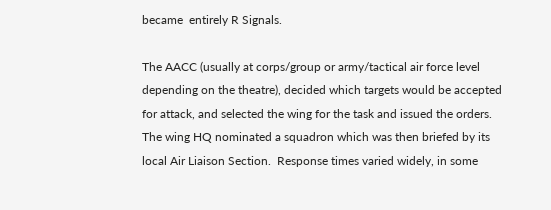became  entirely R Signals.

The AACC (usually at corps/group or army/tactical air force level depending on the theatre), decided which targets would be accepted for attack, and selected the wing for the task and issued the orders.  The wing HQ nominated a squadron which was then briefed by its local Air Liaison Section.  Response times varied widely, in some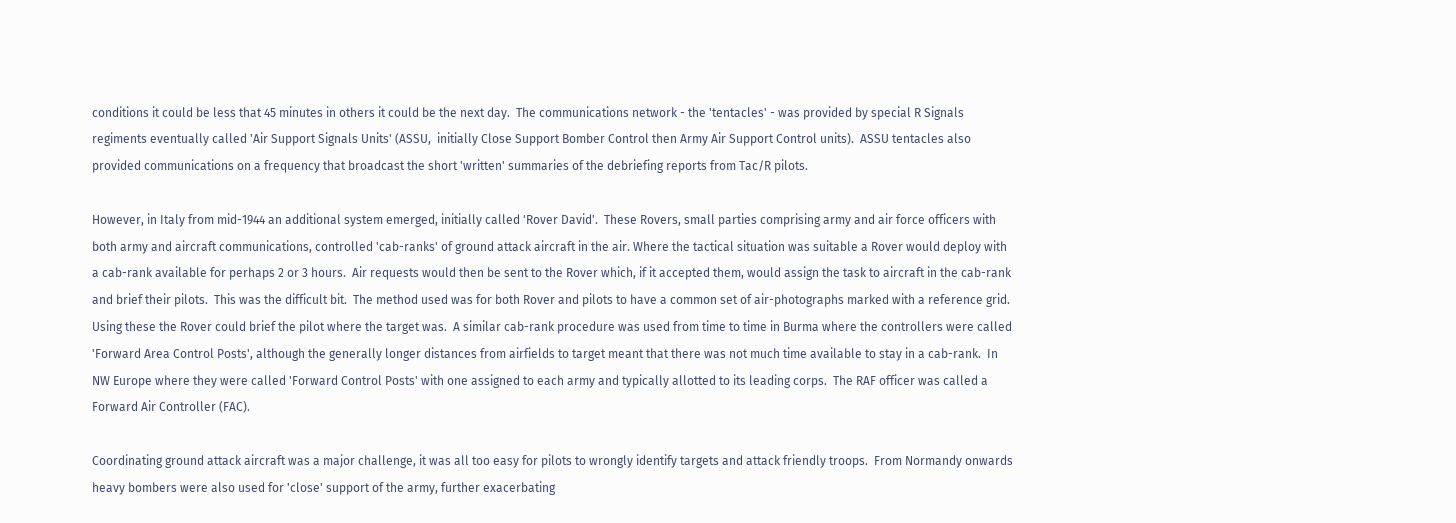conditions it could be less that 45 minutes in others it could be the next day.  The communications network - the 'tentacles' - was provided by special R Signals regiments eventually called 'Air Support Signals Units' (ASSU,  initially Close Support Bomber Control then Army Air Support Control units).  ASSU tentacles also provided communications on a frequency that broadcast the short 'written' summaries of the debriefing reports from Tac/R pilots.

However, in Italy from mid-1944 an additional system emerged, initially called 'Rover David'.  These Rovers, small parties comprising army and air force officers with both army and aircraft communications, controlled 'cab-ranks' of ground attack aircraft in the air. Where the tactical situation was suitable a Rover would deploy with a cab-rank available for perhaps 2 or 3 hours.  Air requests would then be sent to the Rover which, if it accepted them, would assign the task to aircraft in the cab-rank and brief their pilots.  This was the difficult bit.  The method used was for both Rover and pilots to have a common set of air-photographs marked with a reference grid.  Using these the Rover could brief the pilot where the target was.  A similar cab-rank procedure was used from time to time in Burma where the controllers were called 'Forward Area Control Posts', although the generally longer distances from airfields to target meant that there was not much time available to stay in a cab-rank.  In NW Europe where they were called 'Forward Control Posts' with one assigned to each army and typically allotted to its leading corps.  The RAF officer was called a Forward Air Controller (FAC).

Coordinating ground attack aircraft was a major challenge, it was all too easy for pilots to wrongly identify targets and attack friendly troops.  From Normandy onwards heavy bombers were also used for 'close' support of the army, further exacerbating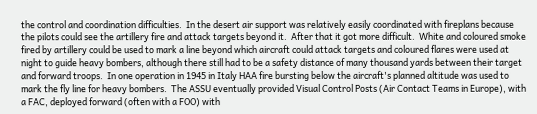the control and coordination difficulties.  In the desert air support was relatively easily coordinated with fireplans because the pilots could see the artillery fire and attack targets beyond it.  After that it got more difficult.  White and coloured smoke fired by artillery could be used to mark a line beyond which aircraft could attack targets and coloured flares were used at night to guide heavy bombers, although there still had to be a safety distance of many thousand yards between their target and forward troops.  In one operation in 1945 in Italy HAA fire bursting below the aircraft's planned altitude was used to mark the fly line for heavy bombers.  The ASSU eventually provided Visual Control Posts (Air Contact Teams in Europe), with a FAC, deployed forward (often with a FOO) with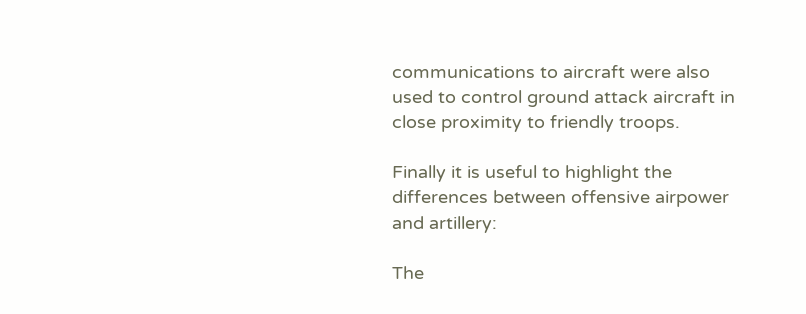communications to aircraft were also used to control ground attack aircraft in close proximity to friendly troops.

Finally it is useful to highlight the differences between offensive airpower and artillery:

The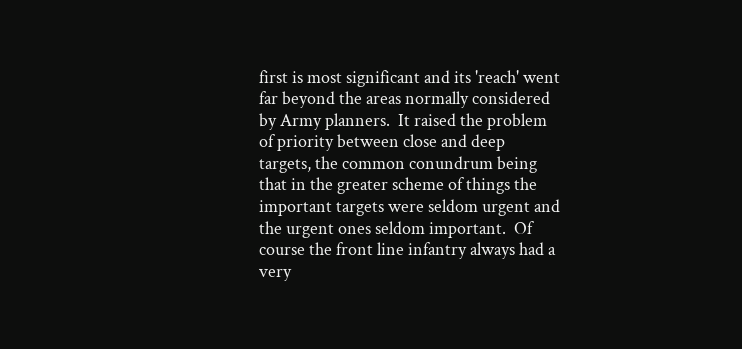first is most significant and its 'reach' went far beyond the areas normally considered by Army planners.  It raised the problem of priority between close and deep targets, the common conundrum being that in the greater scheme of things the important targets were seldom urgent and the urgent ones seldom important.  Of course the front line infantry always had a very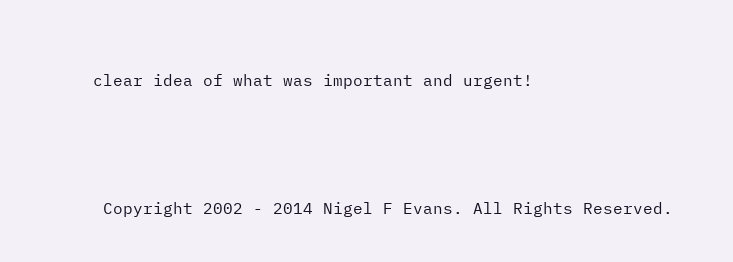clear idea of what was important and urgent!



 Copyright 2002 - 2014 Nigel F Evans. All Rights Reserved.